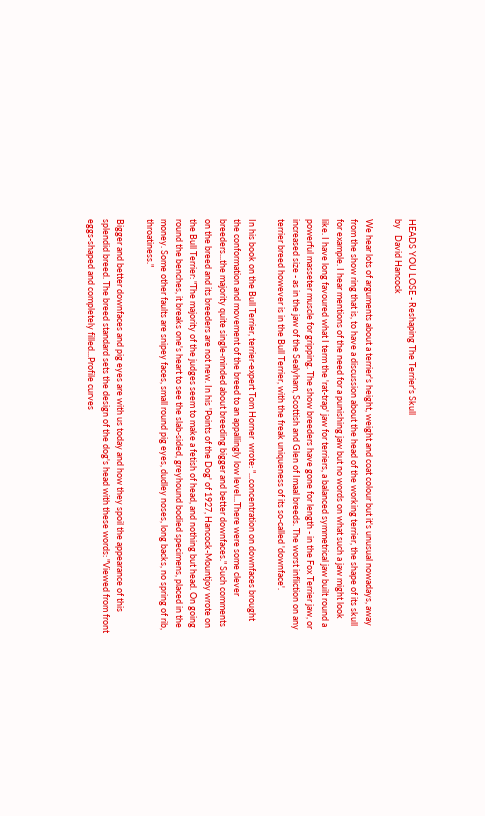HEADS YOU LOSE - Reshaping The Terrier's Skull
by   David Hancock

We hear lots of arguments about a terrier's height, weight and coat colour but it's unusual nowadays, away from the show ring that is, to have a discussion about the head of the working terrier, the shape of its skull for example. I hear mentions of the need for a punishing jaw but no words on what such a jaw might look like. I have long favoured what I term the 'rat-trap' jaw for terriers, a balanced symmetrical jaw built round a powerful masseter muscle for gripping. The show breeders have gone for length - in the Fox Terrier jaw, or increased size - as in the jaw of the Sealyham, Scottish and Glen of Imaal breeds. The worst infliction on any terrier breed however is in the Bull Terrier, with the freak uniqueness of its so-called 'downface'.

In his book on the Bull Terrier, terrier-expert Tom Horner  wrote: "...concentration on downfaces brought the conformation and movement of the breed to an appallingly low level...There were some clever breeders...the majority quite single-minded about breeding bigger and better downfaces." Such comments on the breed and its breeders are not new. In his 'Points of the Dog' of 1927, Hancock-Mountjoy wrote on the Bull Terrier: "The majority of the judges seem to make a fetish of head, and nothing but head. On going round the benches, it breaks one's heart to see the slab-sided, greyhound bodied specimens, placed in the money. Some other faults are snipey faces, small round pig eyes, dudley noses, long backs, no spring of rib, throatiness."

Bigger and better downfaces and pig eyes are with us today and how they spoil the appearance of this splendid breed. The breed standard sets the design of the dog's head with these words: "Viewed from front eggs-shaped and completely filled...Profile curves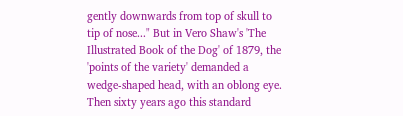gently downwards from top of skull to tip of nose..." But in Vero Shaw's 'The Illustrated Book of the Dog' of 1879, the 'points of the variety' demanded a wedge-shaped head, with an oblong eye. Then sixty years ago this standard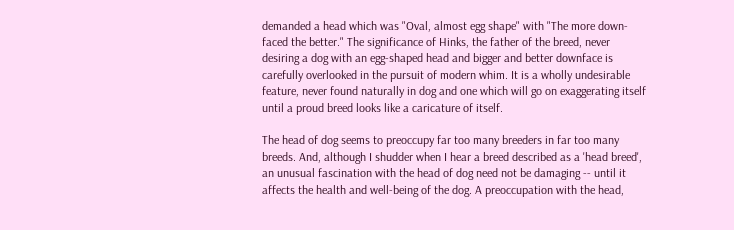demanded a head which was "Oval, almost egg shape" with "The more down-faced the better." The significance of Hinks, the father of the breed, never desiring a dog with an egg-shaped head and bigger and better downface is carefully overlooked in the pursuit of modern whim. It is a wholly undesirable feature, never found naturally in dog and one which will go on exaggerating itself until a proud breed looks like a caricature of itself.

The head of dog seems to preoccupy far too many breeders in far too many breeds. And, although I shudder when I hear a breed described as a 'head breed', an unusual fascination with the head of dog need not be damaging -- until it affects the health and well-being of the dog. A preoccupation with the head,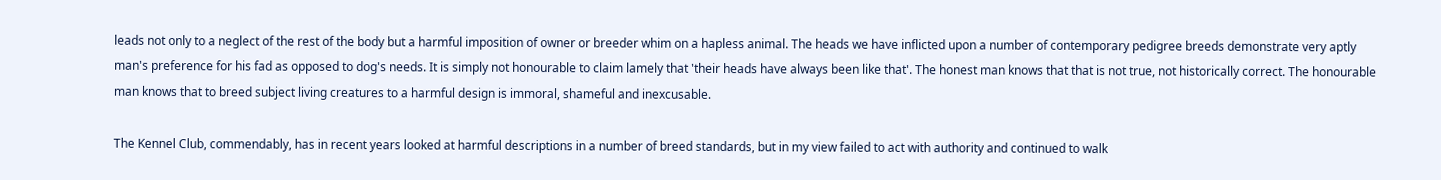leads not only to a neglect of the rest of the body but a harmful imposition of owner or breeder whim on a hapless animal. The heads we have inflicted upon a number of contemporary pedigree breeds demonstrate very aptly man's preference for his fad as opposed to dog's needs. It is simply not honourable to claim lamely that 'their heads have always been like that'. The honest man knows that that is not true, not historically correct. The honourable man knows that to breed subject living creatures to a harmful design is immoral, shameful and inexcusable.

The Kennel Club, commendably, has in recent years looked at harmful descriptions in a number of breed standards, but in my view failed to act with authority and continued to walk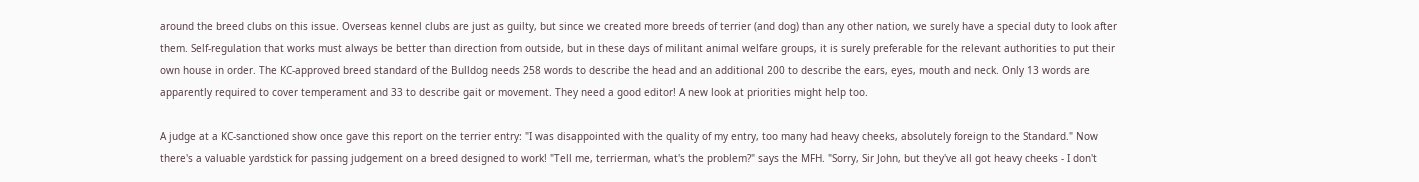around the breed clubs on this issue. Overseas kennel clubs are just as guilty, but since we created more breeds of terrier (and dog) than any other nation, we surely have a special duty to look after them. Self-regulation that works must always be better than direction from outside, but in these days of militant animal welfare groups, it is surely preferable for the relevant authorities to put their own house in order. The KC-approved breed standard of the Bulldog needs 258 words to describe the head and an additional 200 to describe the ears, eyes, mouth and neck. Only 13 words are apparently required to cover temperament and 33 to describe gait or movement. They need a good editor! A new look at priorities might help too.

A judge at a KC-sanctioned show once gave this report on the terrier entry: "I was disappointed with the quality of my entry, too many had heavy cheeks, absolutely foreign to the Standard." Now there's a valuable yardstick for passing judgement on a breed designed to work! "Tell me, terrierman, what's the problem?" says the MFH. "Sorry, Sir John, but they've all got heavy cheeks - I don't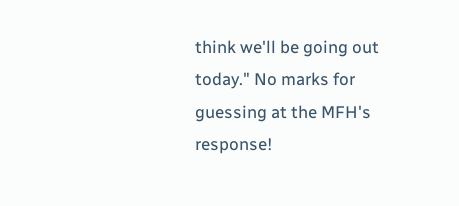think we'll be going out today." No marks for guessing at the MFH's response!